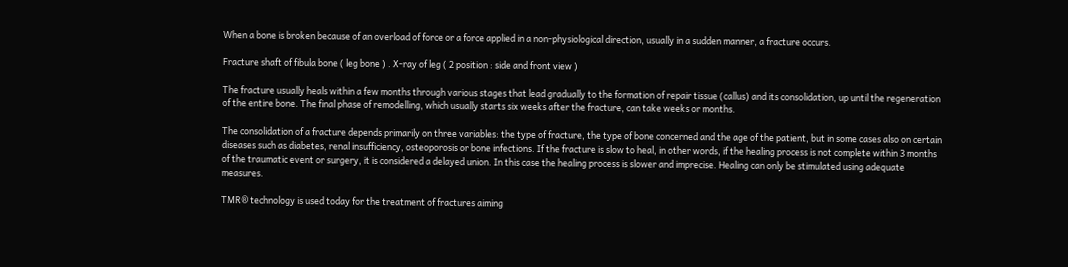When a bone is broken because of an overload of force or a force applied in a non-physiological direction, usually in a sudden manner, a fracture occurs.

Fracture shaft of fibula bone ( leg bone ) . X-ray of leg ( 2 position : side and front view )

The fracture usually heals within a few months through various stages that lead gradually to the formation of repair tissue (callus) and its consolidation, up until the regeneration of the entire bone. The final phase of remodelling, which usually starts six weeks after the fracture, can take weeks or months.

The consolidation of a fracture depends primarily on three variables: the type of fracture, the type of bone concerned and the age of the patient, but in some cases also on certain diseases such as diabetes, renal insufficiency, osteoporosis or bone infections. If the fracture is slow to heal, in other words, if the healing process is not complete within 3 months of the traumatic event or surgery, it is considered a delayed union. In this case the healing process is slower and imprecise. Healing can only be stimulated using adequate measures.

TMR® technology is used today for the treatment of fractures aiming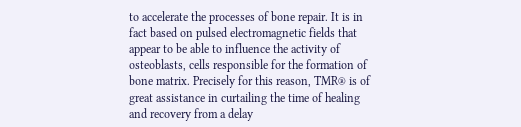to accelerate the processes of bone repair. It is in fact based on pulsed electromagnetic fields that appear to be able to influence the activity of osteoblasts, cells responsible for the formation of bone matrix. Precisely for this reason, TMR® is of great assistance in curtailing the time of healing and recovery from a delay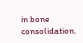in bone consolidation.